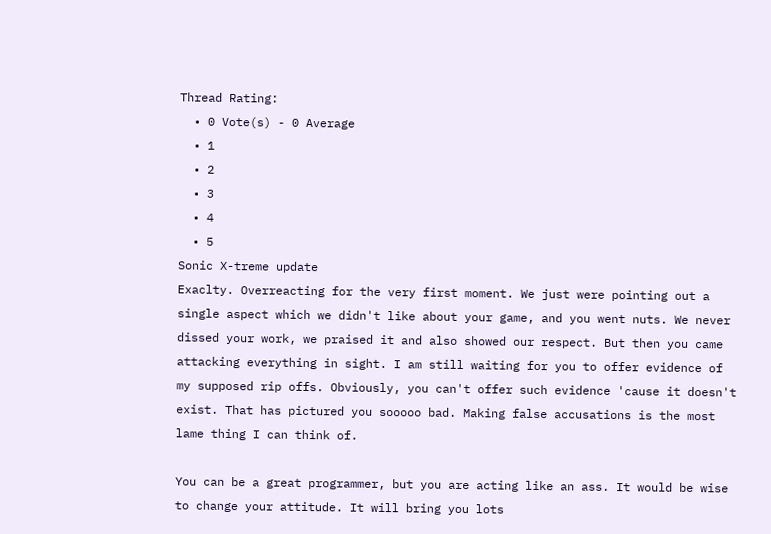Thread Rating:
  • 0 Vote(s) - 0 Average
  • 1
  • 2
  • 3
  • 4
  • 5
Sonic X-treme update
Exaclty. Overreacting for the very first moment. We just were pointing out a single aspect which we didn't like about your game, and you went nuts. We never dissed your work, we praised it and also showed our respect. But then you came attacking everything in sight. I am still waiting for you to offer evidence of my supposed rip offs. Obviously, you can't offer such evidence 'cause it doesn't exist. That has pictured you sooooo bad. Making false accusations is the most lame thing I can think of.

You can be a great programmer, but you are acting like an ass. It would be wise to change your attitude. It will bring you lots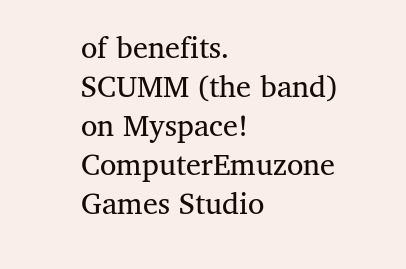of benefits.
SCUMM (the band) on Myspace!
ComputerEmuzone Games Studio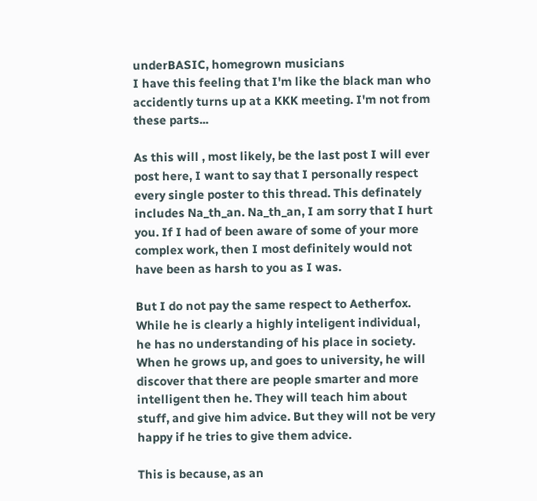underBASIC, homegrown musicians
I have this feeling that I'm like the black man who accidently turns up at a KKK meeting. I'm not from these parts...

As this will , most likely, be the last post I will ever post here, I want to say that I personally respect every single poster to this thread. This definately includes Na_th_an. Na_th_an, I am sorry that I hurt you. If I had of been aware of some of your more complex work, then I most definitely would not have been as harsh to you as I was.

But I do not pay the same respect to Aetherfox. While he is clearly a highly inteligent individual, he has no understanding of his place in society. When he grows up, and goes to university, he will discover that there are people smarter and more intelligent then he. They will teach him about stuff, and give him advice. But they will not be very happy if he tries to give them advice.

This is because, as an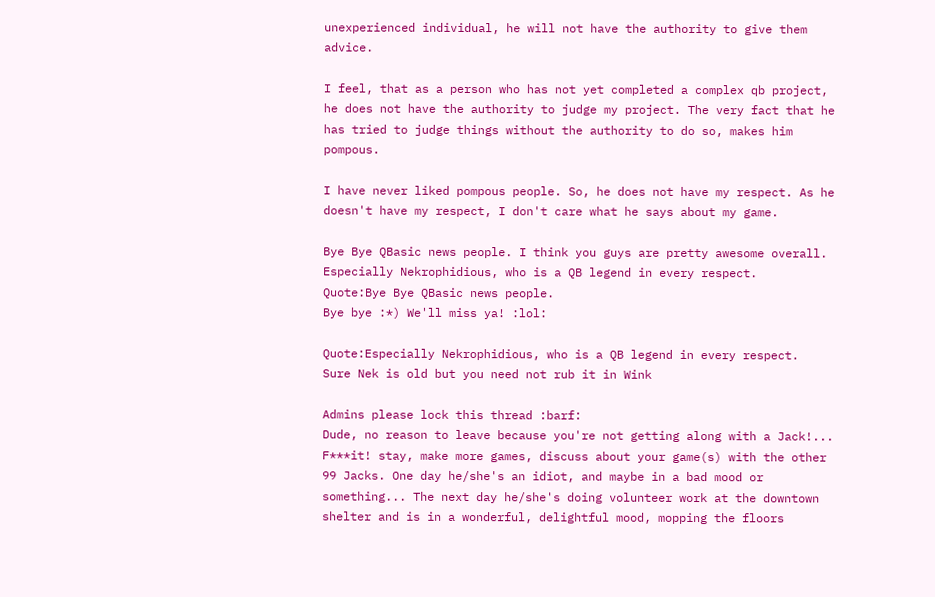unexperienced individual, he will not have the authority to give them advice.

I feel, that as a person who has not yet completed a complex qb project, he does not have the authority to judge my project. The very fact that he has tried to judge things without the authority to do so, makes him pompous.

I have never liked pompous people. So, he does not have my respect. As he doesn't have my respect, I don't care what he says about my game.

Bye Bye QBasic news people. I think you guys are pretty awesome overall. Especially Nekrophidious, who is a QB legend in every respect.
Quote:Bye Bye QBasic news people.
Bye bye :*) We'll miss ya! :lol:

Quote:Especially Nekrophidious, who is a QB legend in every respect.
Sure Nek is old but you need not rub it in Wink

Admins please lock this thread :barf:
Dude, no reason to leave because you're not getting along with a Jack!... F***it! stay, make more games, discuss about your game(s) with the other 99 Jacks. One day he/she's an idiot, and maybe in a bad mood or something... The next day he/she's doing volunteer work at the downtown shelter and is in a wonderful, delightful mood, mopping the floors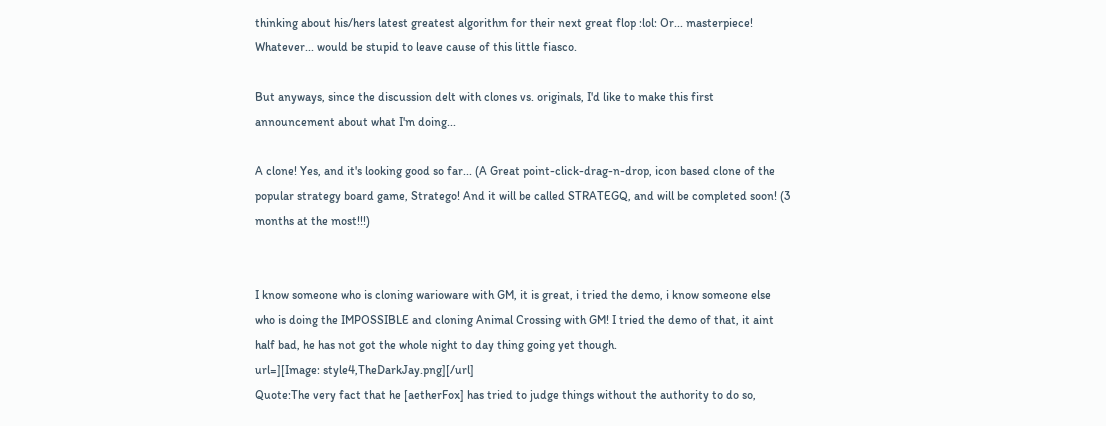thinking about his/hers latest greatest algorithm for their next great flop :lol: Or... masterpiece!
Whatever... would be stupid to leave cause of this little fiasco.

But anyways, since the discussion delt with clones vs. originals, I'd like to make this first announcement about what I'm doing...

A clone! Yes, and it's looking good so far... (A Great point-click-drag-n-drop, icon based clone of the popular strategy board game, Stratego! And it will be called STRATEGQ, and will be completed soon! (3 months at the most!!!)


I know someone who is cloning warioware with GM, it is great, i tried the demo, i know someone else who is doing the IMPOSSIBLE and cloning Animal Crossing with GM! I tried the demo of that, it aint half bad, he has not got the whole night to day thing going yet though.
url=][Image: style4,TheDarkJay.png][/url]
Quote:The very fact that he [aetherFox] has tried to judge things without the authority to do so,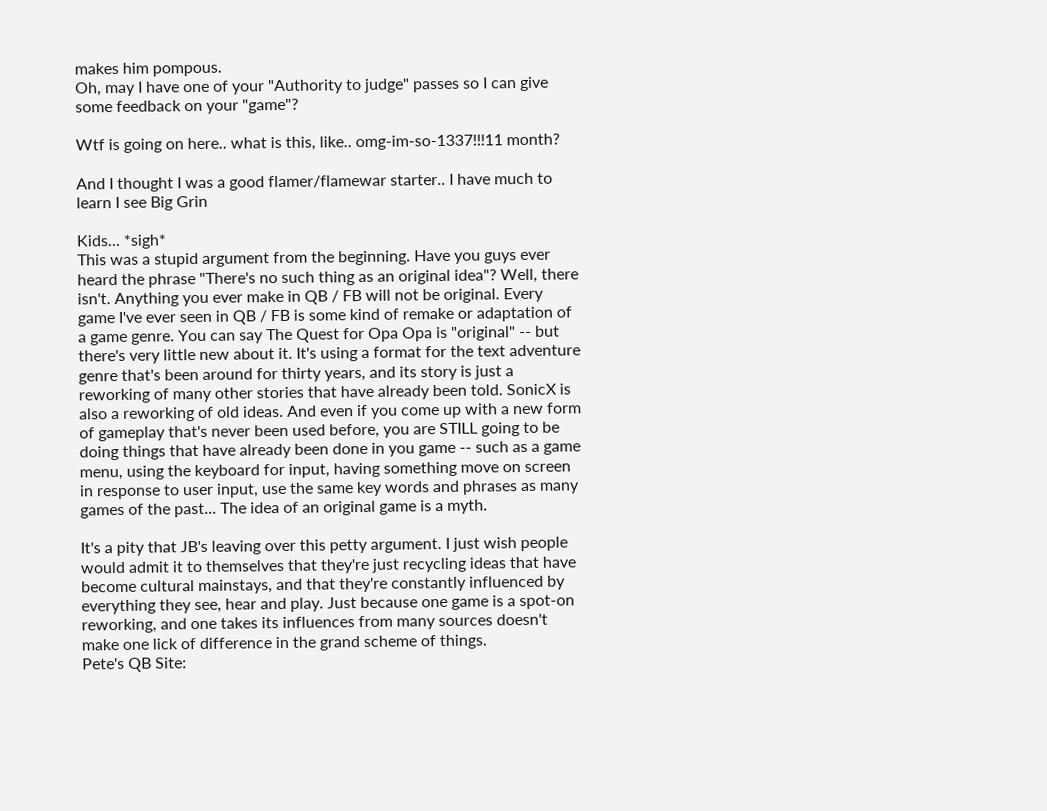makes him pompous.
Oh, may I have one of your "Authority to judge" passes so I can give some feedback on your "game"?

Wtf is going on here.. what is this, like.. omg-im-so-1337!!!11 month?

And I thought I was a good flamer/flamewar starter.. I have much to learn I see Big Grin

Kids... *sigh*
This was a stupid argument from the beginning. Have you guys ever heard the phrase "There's no such thing as an original idea"? Well, there isn't. Anything you ever make in QB / FB will not be original. Every game I've ever seen in QB / FB is some kind of remake or adaptation of a game genre. You can say The Quest for Opa Opa is "original" -- but there's very little new about it. It's using a format for the text adventure genre that's been around for thirty years, and its story is just a reworking of many other stories that have already been told. SonicX is also a reworking of old ideas. And even if you come up with a new form of gameplay that's never been used before, you are STILL going to be doing things that have already been done in you game -- such as a game menu, using the keyboard for input, having something move on screen in response to user input, use the same key words and phrases as many games of the past... The idea of an original game is a myth.

It's a pity that JB's leaving over this petty argument. I just wish people would admit it to themselves that they're just recycling ideas that have become cultural mainstays, and that they're constantly influenced by everything they see, hear and play. Just because one game is a spot-on reworking, and one takes its influences from many sources doesn't make one lick of difference in the grand scheme of things.
Pete's QB Site: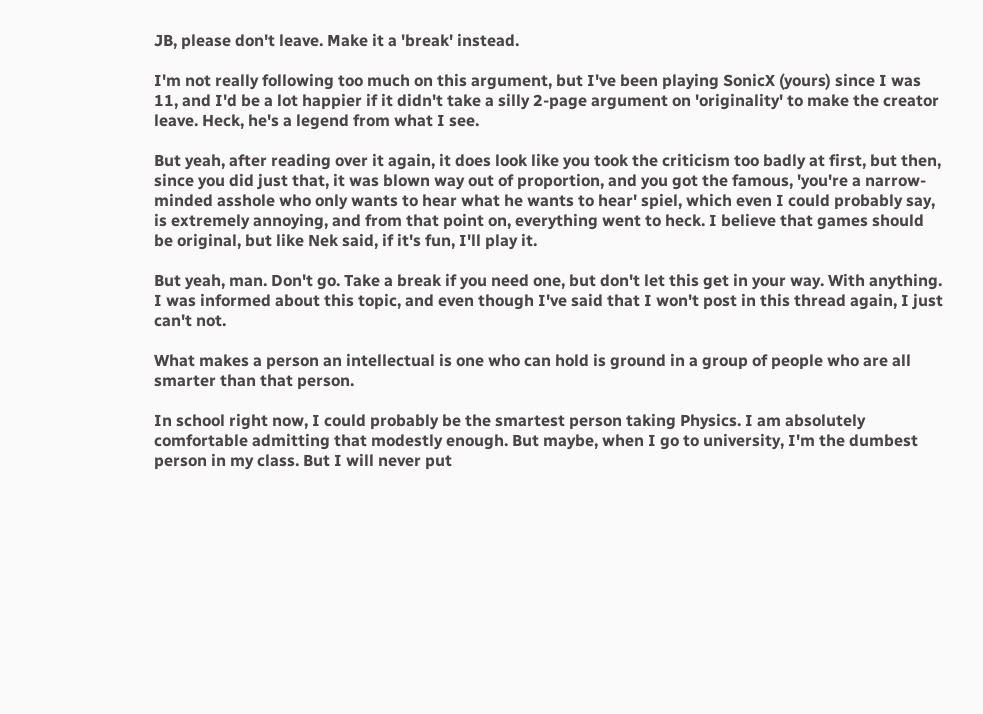JB, please don't leave. Make it a 'break' instead.

I'm not really following too much on this argument, but I've been playing SonicX (yours) since I was 11, and I'd be a lot happier if it didn't take a silly 2-page argument on 'originality' to make the creator leave. Heck, he's a legend from what I see.

But yeah, after reading over it again, it does look like you took the criticism too badly at first, but then, since you did just that, it was blown way out of proportion, and you got the famous, 'you're a narrow-minded asshole who only wants to hear what he wants to hear' spiel, which even I could probably say, is extremely annoying, and from that point on, everything went to heck. I believe that games should be original, but like Nek said, if it's fun, I'll play it.

But yeah, man. Don't go. Take a break if you need one, but don't let this get in your way. With anything.
I was informed about this topic, and even though I've said that I won't post in this thread again, I just can't not.

What makes a person an intellectual is one who can hold is ground in a group of people who are all smarter than that person.

In school right now, I could probably be the smartest person taking Physics. I am absolutely comfortable admitting that modestly enough. But maybe, when I go to university, I'm the dumbest person in my class. But I will never put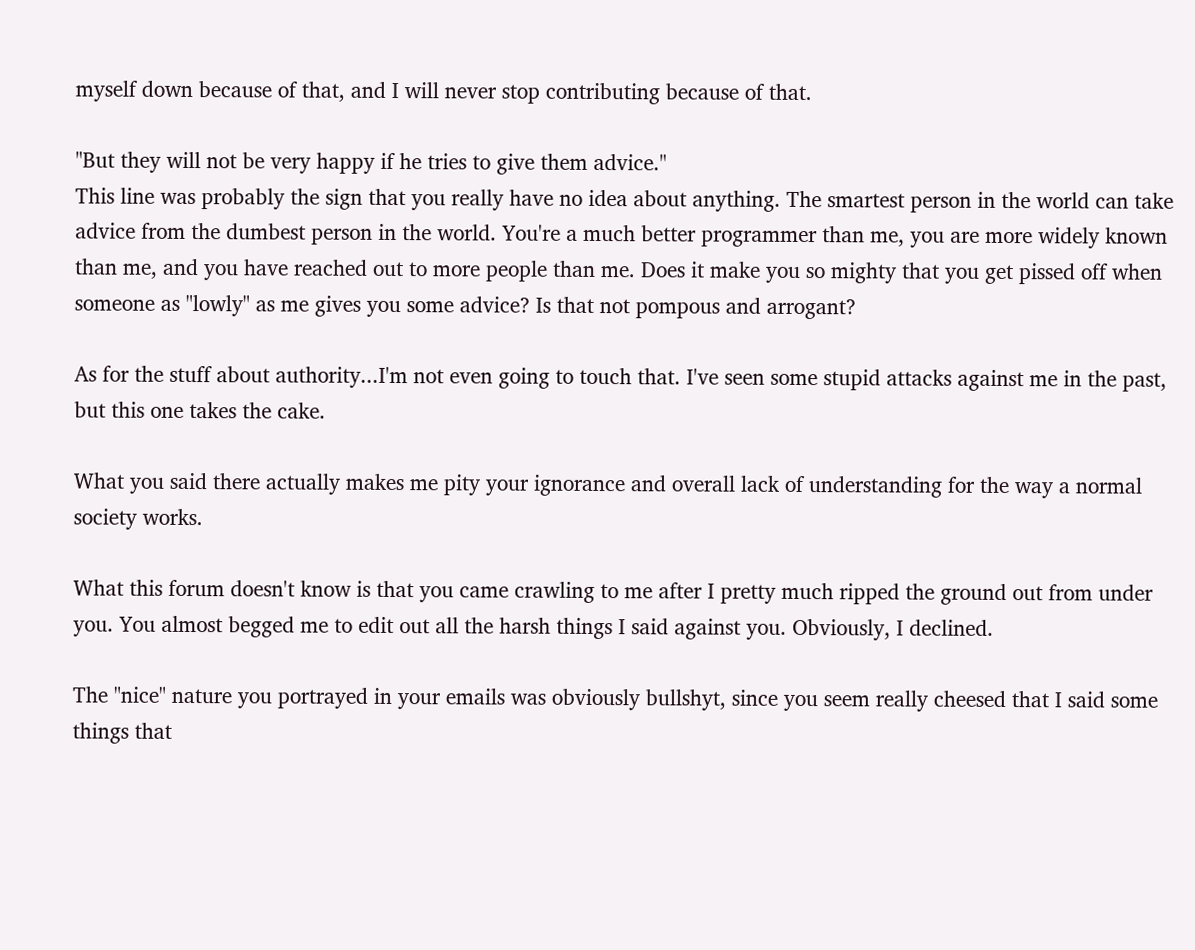myself down because of that, and I will never stop contributing because of that.

"But they will not be very happy if he tries to give them advice."
This line was probably the sign that you really have no idea about anything. The smartest person in the world can take advice from the dumbest person in the world. You're a much better programmer than me, you are more widely known than me, and you have reached out to more people than me. Does it make you so mighty that you get pissed off when someone as "lowly" as me gives you some advice? Is that not pompous and arrogant?

As for the stuff about authority...I'm not even going to touch that. I've seen some stupid attacks against me in the past, but this one takes the cake.

What you said there actually makes me pity your ignorance and overall lack of understanding for the way a normal society works.

What this forum doesn't know is that you came crawling to me after I pretty much ripped the ground out from under you. You almost begged me to edit out all the harsh things I said against you. Obviously, I declined.

The "nice" nature you portrayed in your emails was obviously bullshyt, since you seem really cheesed that I said some things that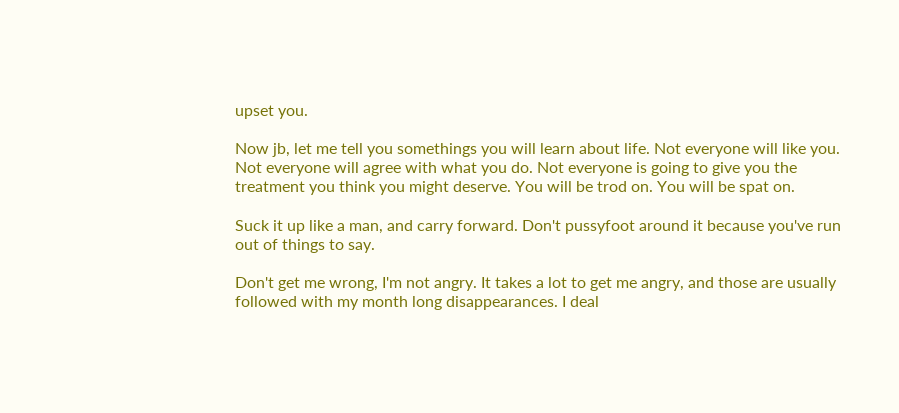upset you.

Now jb, let me tell you somethings you will learn about life. Not everyone will like you. Not everyone will agree with what you do. Not everyone is going to give you the treatment you think you might deserve. You will be trod on. You will be spat on.

Suck it up like a man, and carry forward. Don't pussyfoot around it because you've run out of things to say.

Don't get me wrong, I'm not angry. It takes a lot to get me angry, and those are usually followed with my month long disappearances. I deal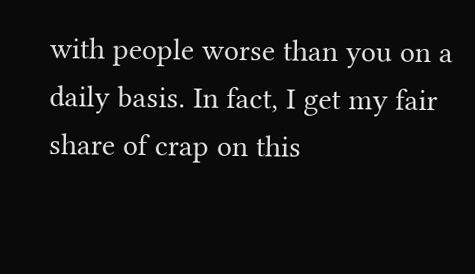with people worse than you on a daily basis. In fact, I get my fair share of crap on this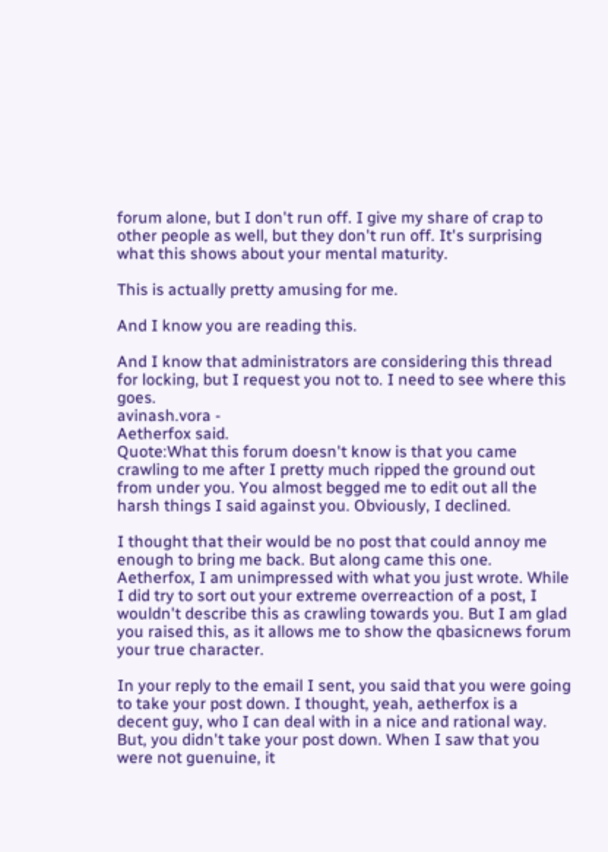forum alone, but I don't run off. I give my share of crap to other people as well, but they don't run off. It's surprising what this shows about your mental maturity.

This is actually pretty amusing for me.

And I know you are reading this.

And I know that administrators are considering this thread for locking, but I request you not to. I need to see where this goes.
avinash.vora -
Aetherfox said.
Quote:What this forum doesn't know is that you came crawling to me after I pretty much ripped the ground out from under you. You almost begged me to edit out all the harsh things I said against you. Obviously, I declined.

I thought that their would be no post that could annoy me enough to bring me back. But along came this one. Aetherfox, I am unimpressed with what you just wrote. While I did try to sort out your extreme overreaction of a post, I wouldn't describe this as crawling towards you. But I am glad you raised this, as it allows me to show the qbasicnews forum your true character.

In your reply to the email I sent, you said that you were going to take your post down. I thought, yeah, aetherfox is a decent guy, who I can deal with in a nice and rational way. But, you didn't take your post down. When I saw that you were not guenuine, it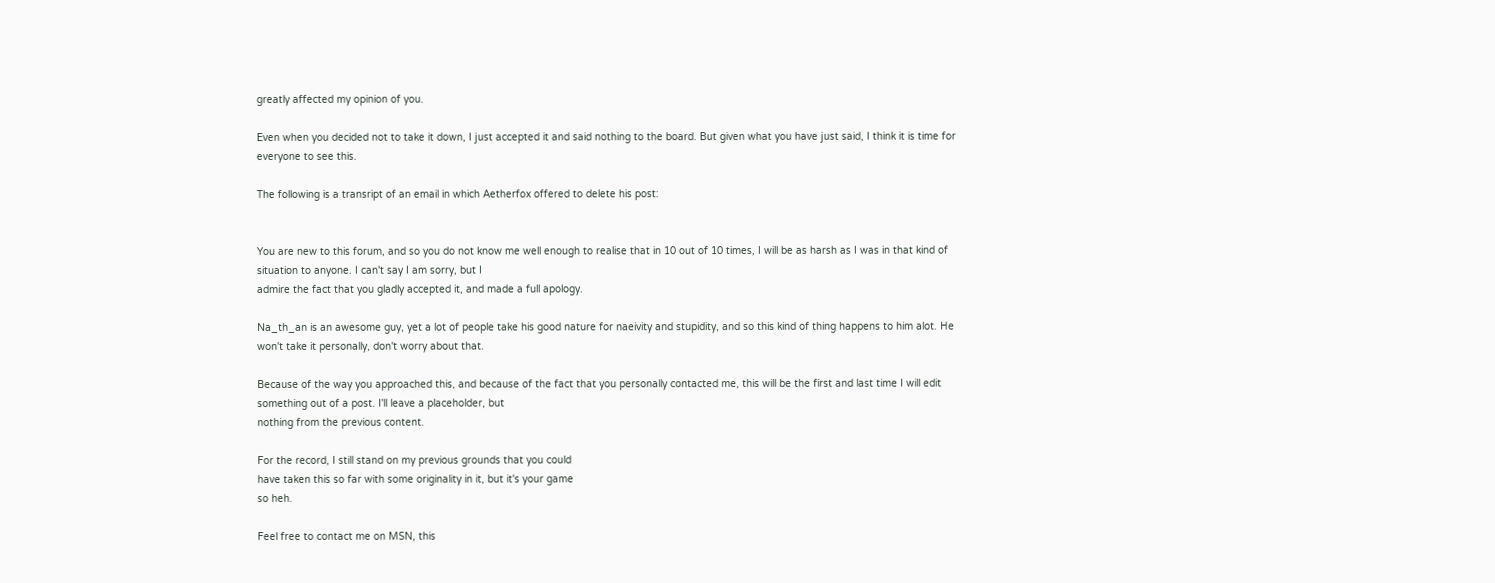greatly affected my opinion of you.

Even when you decided not to take it down, I just accepted it and said nothing to the board. But given what you have just said, I think it is time for everyone to see this.

The following is a transript of an email in which Aetherfox offered to delete his post:


You are new to this forum, and so you do not know me well enough to realise that in 10 out of 10 times, I will be as harsh as I was in that kind of situation to anyone. I can't say I am sorry, but I
admire the fact that you gladly accepted it, and made a full apology.

Na_th_an is an awesome guy, yet a lot of people take his good nature for naeivity and stupidity, and so this kind of thing happens to him alot. He won't take it personally, don't worry about that.

Because of the way you approached this, and because of the fact that you personally contacted me, this will be the first and last time I will edit something out of a post. I'll leave a placeholder, but
nothing from the previous content.

For the record, I still stand on my previous grounds that you could
have taken this so far with some originality in it, but it's your game
so heh.

Feel free to contact me on MSN, this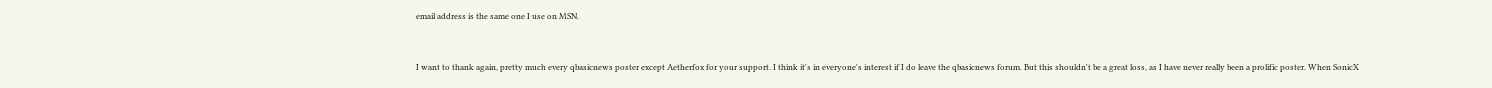email address is the same one I use on MSN.


I want to thank again, pretty much every qbasicnews poster except Aetherfox for your support. I think it's in everyone's interest if I do leave the qbasicnews forum. But this shouldn't be a great loss, as I have never really been a prolific poster. When SonicX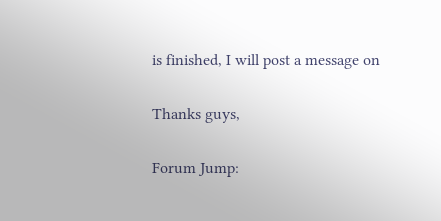is finished, I will post a message on

Thanks guys,

Forum Jump: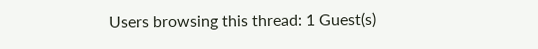Users browsing this thread: 1 Guest(s)